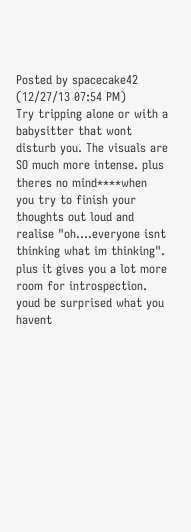Posted by spacecake42 (12/27/13 07:54 PM)
Try tripping alone or with a babysitter that wont disturb you. The visuals are SO much more intense. plus theres no mind****when you try to finish your thoughts out loud and realise "oh....everyone isnt thinking what im thinking". plus it gives you a lot more room for introspection. youd be surprised what you havent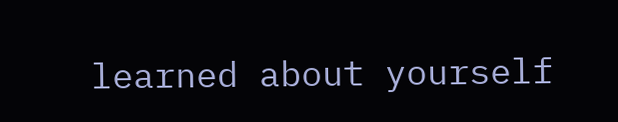learned about yourself